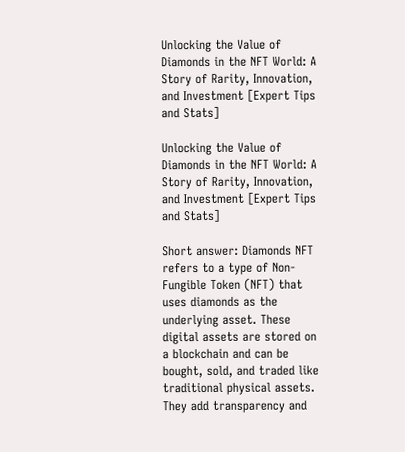Unlocking the Value of Diamonds in the NFT World: A Story of Rarity, Innovation, and Investment [Expert Tips and Stats]

Unlocking the Value of Diamonds in the NFT World: A Story of Rarity, Innovation, and Investment [Expert Tips and Stats]

Short answer: Diamonds NFT refers to a type of Non-Fungible Token (NFT) that uses diamonds as the underlying asset. These digital assets are stored on a blockchain and can be bought, sold, and traded like traditional physical assets. They add transparency and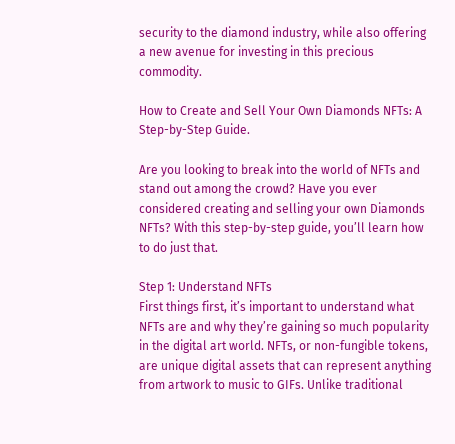security to the diamond industry, while also offering a new avenue for investing in this precious commodity.

How to Create and Sell Your Own Diamonds NFTs: A Step-by-Step Guide.

Are you looking to break into the world of NFTs and stand out among the crowd? Have you ever considered creating and selling your own Diamonds NFTs? With this step-by-step guide, you’ll learn how to do just that.

Step 1: Understand NFTs
First things first, it’s important to understand what NFTs are and why they’re gaining so much popularity in the digital art world. NFTs, or non-fungible tokens, are unique digital assets that can represent anything from artwork to music to GIFs. Unlike traditional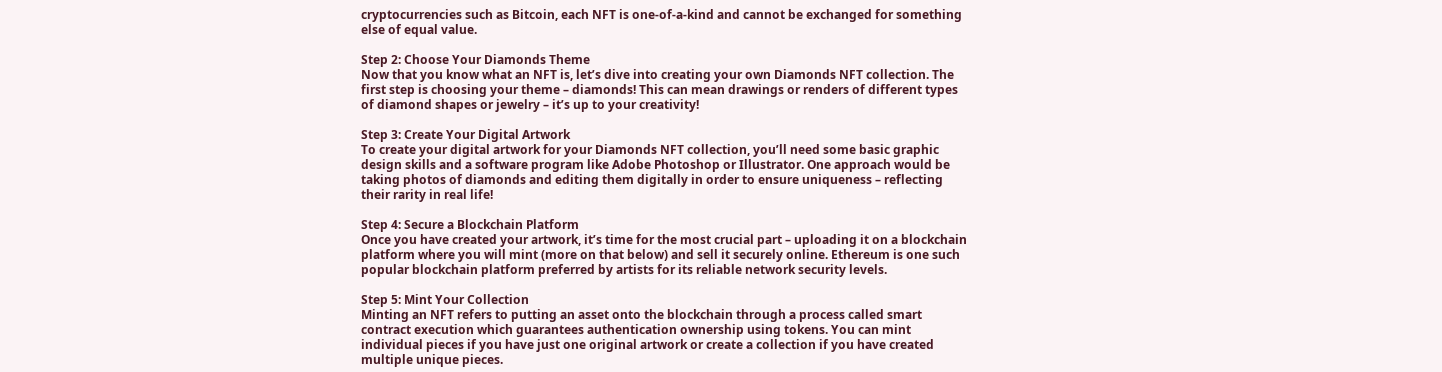cryptocurrencies such as Bitcoin, each NFT is one-of-a-kind and cannot be exchanged for something else of equal value.

Step 2: Choose Your Diamonds Theme
Now that you know what an NFT is, let’s dive into creating your own Diamonds NFT collection. The first step is choosing your theme – diamonds! This can mean drawings or renders of different types of diamond shapes or jewelry – it’s up to your creativity!

Step 3: Create Your Digital Artwork
To create your digital artwork for your Diamonds NFT collection, you’ll need some basic graphic design skills and a software program like Adobe Photoshop or Illustrator. One approach would be taking photos of diamonds and editing them digitally in order to ensure uniqueness – reflecting their rarity in real life!

Step 4: Secure a Blockchain Platform
Once you have created your artwork, it’s time for the most crucial part – uploading it on a blockchain platform where you will mint (more on that below) and sell it securely online. Ethereum is one such popular blockchain platform preferred by artists for its reliable network security levels.

Step 5: Mint Your Collection
Minting an NFT refers to putting an asset onto the blockchain through a process called smart contract execution which guarantees authentication ownership using tokens. You can mint individual pieces if you have just one original artwork or create a collection if you have created multiple unique pieces.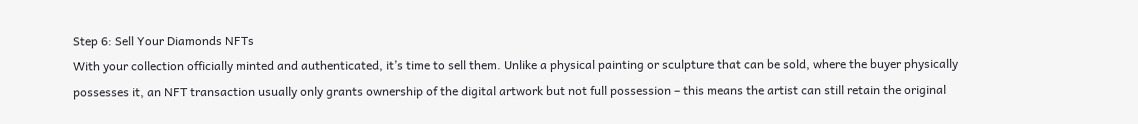Step 6: Sell Your Diamonds NFTs
With your collection officially minted and authenticated, it’s time to sell them. Unlike a physical painting or sculpture that can be sold, where the buyer physically possesses it, an NFT transaction usually only grants ownership of the digital artwork but not full possession – this means the artist can still retain the original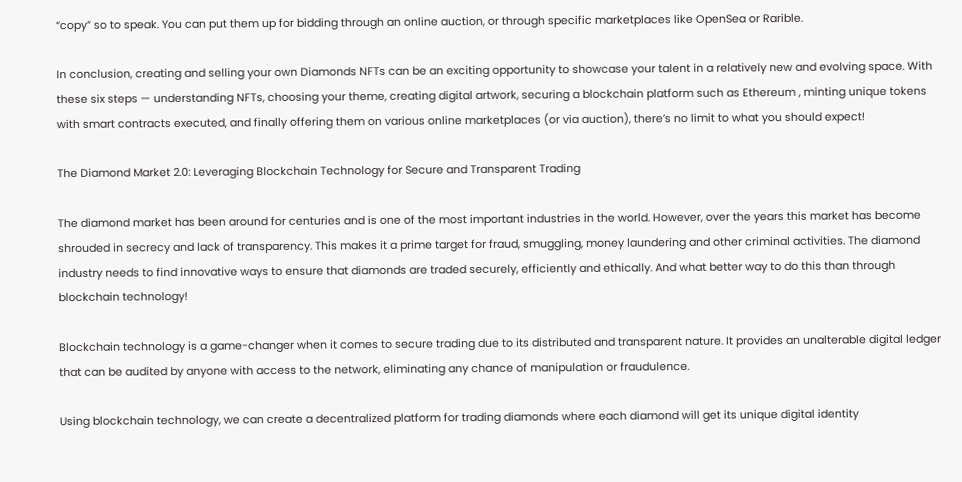“copy” so to speak. You can put them up for bidding through an online auction, or through specific marketplaces like OpenSea or Rarible.

In conclusion, creating and selling your own Diamonds NFTs can be an exciting opportunity to showcase your talent in a relatively new and evolving space. With these six steps — understanding NFTs, choosing your theme, creating digital artwork, securing a blockchain platform such as Ethereum , minting unique tokens with smart contracts executed, and finally offering them on various online marketplaces (or via auction), there’s no limit to what you should expect!

The Diamond Market 2.0: Leveraging Blockchain Technology for Secure and Transparent Trading

The diamond market has been around for centuries and is one of the most important industries in the world. However, over the years this market has become shrouded in secrecy and lack of transparency. This makes it a prime target for fraud, smuggling, money laundering and other criminal activities. The diamond industry needs to find innovative ways to ensure that diamonds are traded securely, efficiently and ethically. And what better way to do this than through blockchain technology!

Blockchain technology is a game-changer when it comes to secure trading due to its distributed and transparent nature. It provides an unalterable digital ledger that can be audited by anyone with access to the network, eliminating any chance of manipulation or fraudulence.

Using blockchain technology, we can create a decentralized platform for trading diamonds where each diamond will get its unique digital identity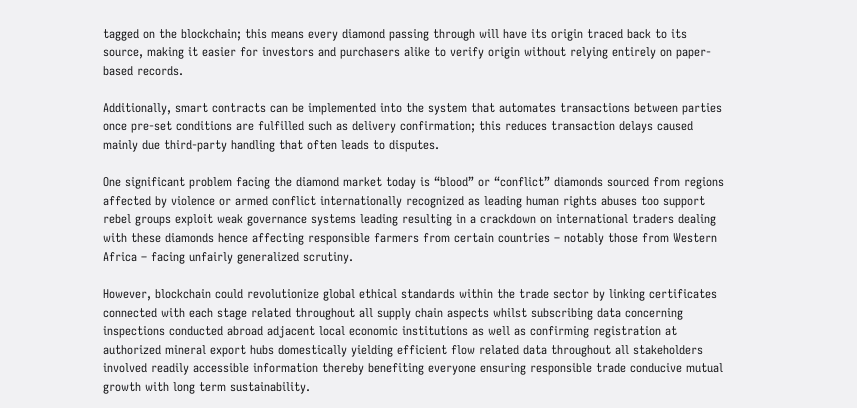tagged on the blockchain; this means every diamond passing through will have its origin traced back to its source, making it easier for investors and purchasers alike to verify origin without relying entirely on paper-based records.

Additionally, smart contracts can be implemented into the system that automates transactions between parties once pre-set conditions are fulfilled such as delivery confirmation; this reduces transaction delays caused mainly due third-party handling that often leads to disputes.

One significant problem facing the diamond market today is “blood” or “conflict” diamonds sourced from regions affected by violence or armed conflict internationally recognized as leading human rights abuses too support rebel groups exploit weak governance systems leading resulting in a crackdown on international traders dealing with these diamonds hence affecting responsible farmers from certain countries – notably those from Western Africa – facing unfairly generalized scrutiny.

However, blockchain could revolutionize global ethical standards within the trade sector by linking certificates connected with each stage related throughout all supply chain aspects whilst subscribing data concerning inspections conducted abroad adjacent local economic institutions as well as confirming registration at authorized mineral export hubs domestically yielding efficient flow related data throughout all stakeholders involved readily accessible information thereby benefiting everyone ensuring responsible trade conducive mutual growth with long term sustainability.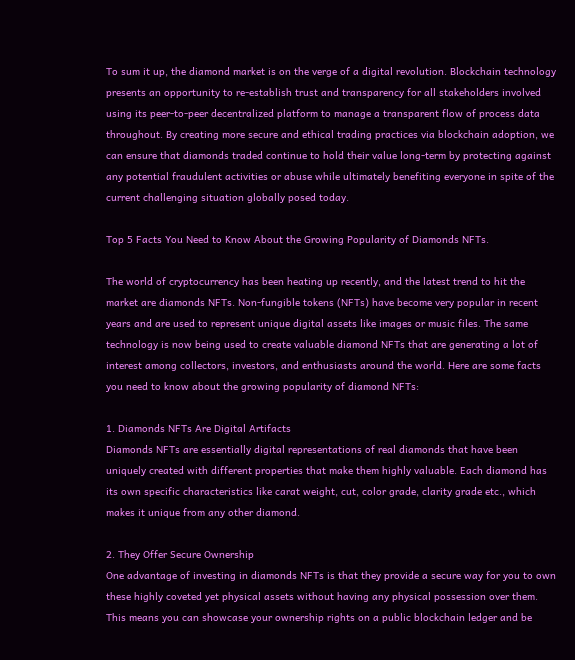To sum it up, the diamond market is on the verge of a digital revolution. Blockchain technology presents an opportunity to re-establish trust and transparency for all stakeholders involved using its peer-to-peer decentralized platform to manage a transparent flow of process data throughout. By creating more secure and ethical trading practices via blockchain adoption, we can ensure that diamonds traded continue to hold their value long-term by protecting against any potential fraudulent activities or abuse while ultimately benefiting everyone in spite of the current challenging situation globally posed today.

Top 5 Facts You Need to Know About the Growing Popularity of Diamonds NFTs.

The world of cryptocurrency has been heating up recently, and the latest trend to hit the market are diamonds NFTs. Non-fungible tokens (NFTs) have become very popular in recent years and are used to represent unique digital assets like images or music files. The same technology is now being used to create valuable diamond NFTs that are generating a lot of interest among collectors, investors, and enthusiasts around the world. Here are some facts you need to know about the growing popularity of diamond NFTs:

1. Diamonds NFTs Are Digital Artifacts
Diamonds NFTs are essentially digital representations of real diamonds that have been uniquely created with different properties that make them highly valuable. Each diamond has its own specific characteristics like carat weight, cut, color grade, clarity grade etc., which makes it unique from any other diamond.

2. They Offer Secure Ownership
One advantage of investing in diamonds NFTs is that they provide a secure way for you to own these highly coveted yet physical assets without having any physical possession over them. This means you can showcase your ownership rights on a public blockchain ledger and be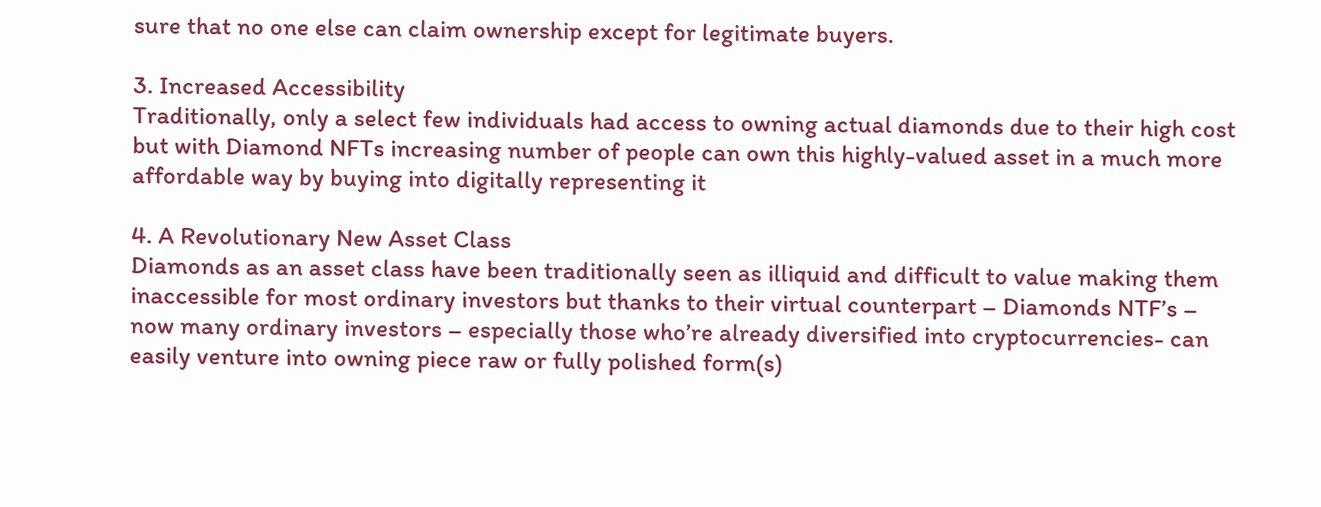sure that no one else can claim ownership except for legitimate buyers.

3. Increased Accessibility
Traditionally, only a select few individuals had access to owning actual diamonds due to their high cost but with Diamond NFTs increasing number of people can own this highly-valued asset in a much more affordable way by buying into digitally representing it

4. A Revolutionary New Asset Class
Diamonds as an asset class have been traditionally seen as illiquid and difficult to value making them inaccessible for most ordinary investors but thanks to their virtual counterpart – Diamonds NTF’s – now many ordinary investors – especially those who’re already diversified into cryptocurrencies- can easily venture into owning piece raw or fully polished form(s)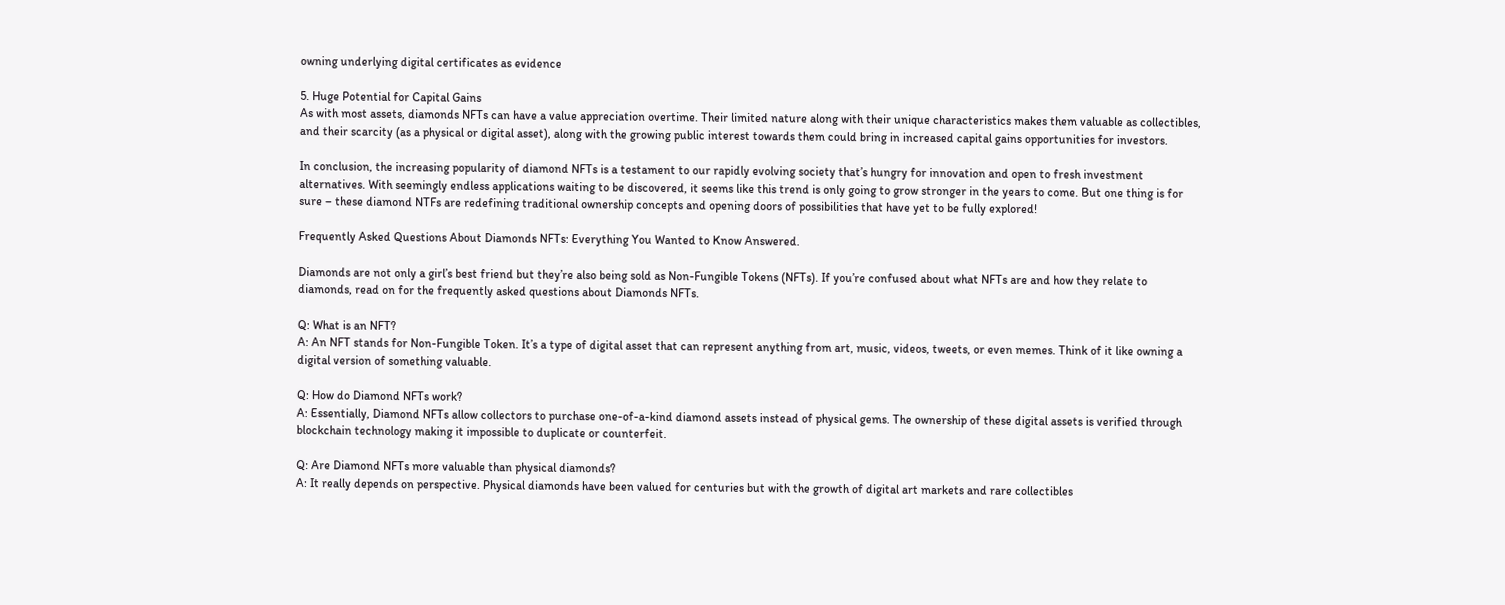owning underlying digital certificates as evidence

5. Huge Potential for Capital Gains
As with most assets, diamonds NFTs can have a value appreciation overtime. Their limited nature along with their unique characteristics makes them valuable as collectibles, and their scarcity (as a physical or digital asset), along with the growing public interest towards them could bring in increased capital gains opportunities for investors.

In conclusion, the increasing popularity of diamond NFTs is a testament to our rapidly evolving society that’s hungry for innovation and open to fresh investment alternatives. With seemingly endless applications waiting to be discovered, it seems like this trend is only going to grow stronger in the years to come. But one thing is for sure – these diamond NTFs are redefining traditional ownership concepts and opening doors of possibilities that have yet to be fully explored!

Frequently Asked Questions About Diamonds NFTs: Everything You Wanted to Know Answered.

Diamonds are not only a girl’s best friend but they’re also being sold as Non-Fungible Tokens (NFTs). If you’re confused about what NFTs are and how they relate to diamonds, read on for the frequently asked questions about Diamonds NFTs.

Q: What is an NFT?
A: An NFT stands for Non-Fungible Token. It’s a type of digital asset that can represent anything from art, music, videos, tweets, or even memes. Think of it like owning a digital version of something valuable.

Q: How do Diamond NFTs work?
A: Essentially, Diamond NFTs allow collectors to purchase one-of-a-kind diamond assets instead of physical gems. The ownership of these digital assets is verified through blockchain technology making it impossible to duplicate or counterfeit.

Q: Are Diamond NFTs more valuable than physical diamonds?
A: It really depends on perspective. Physical diamonds have been valued for centuries but with the growth of digital art markets and rare collectibles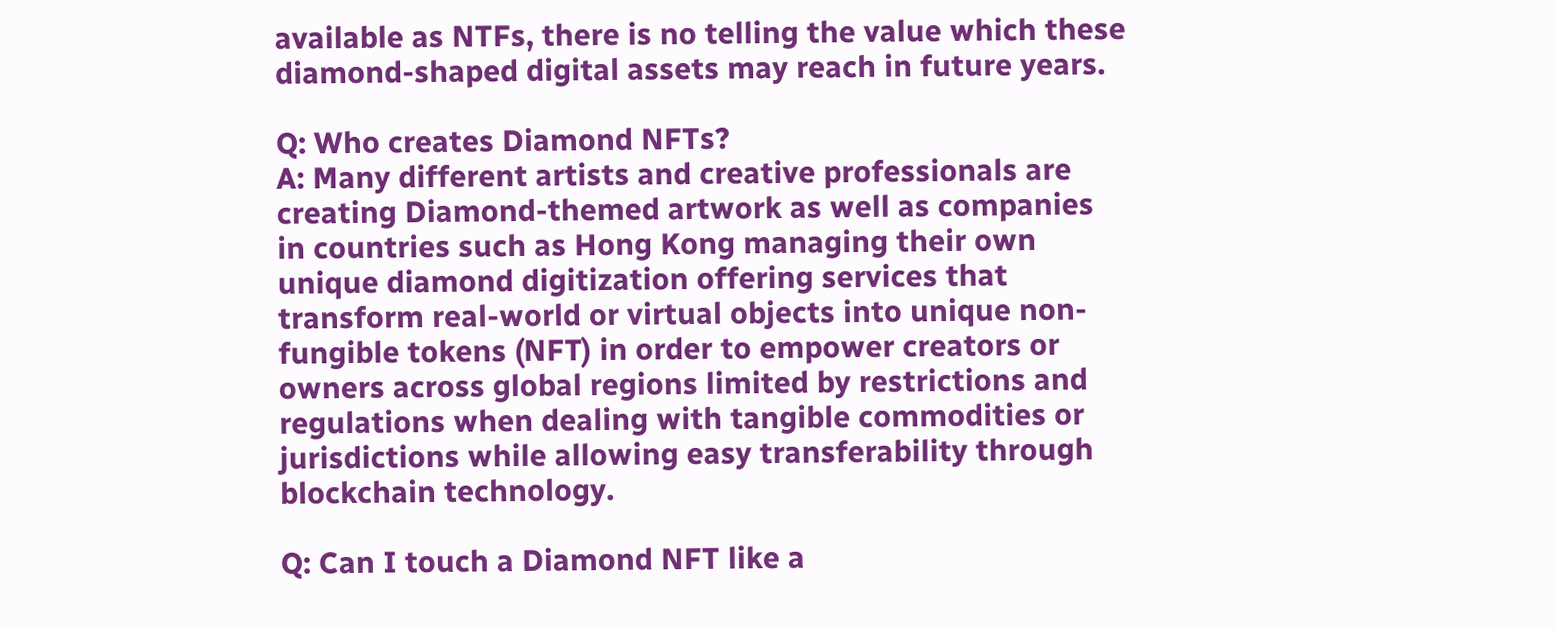available as NTFs, there is no telling the value which these diamond-shaped digital assets may reach in future years.

Q: Who creates Diamond NFTs?
A: Many different artists and creative professionals are creating Diamond-themed artwork as well as companies in countries such as Hong Kong managing their own unique diamond digitization offering services that transform real-world or virtual objects into unique non-fungible tokens (NFT) in order to empower creators or owners across global regions limited by restrictions and regulations when dealing with tangible commodities or jurisdictions while allowing easy transferability through blockchain technology.

Q: Can I touch a Diamond NFT like a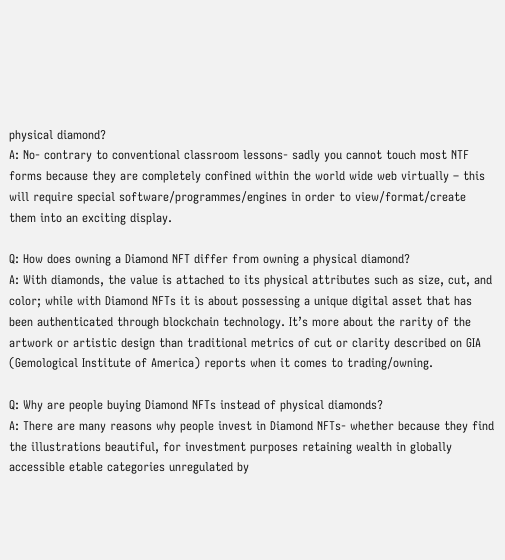physical diamond?
A: No- contrary to conventional classroom lessons- sadly you cannot touch most NTF forms because they are completely confined within the world wide web virtually – this will require special software/programmes/engines in order to view/format/create them into an exciting display.

Q: How does owning a Diamond NFT differ from owning a physical diamond?
A: With diamonds, the value is attached to its physical attributes such as size, cut, and color; while with Diamond NFTs it is about possessing a unique digital asset that has been authenticated through blockchain technology. It’s more about the rarity of the artwork or artistic design than traditional metrics of cut or clarity described on GIA (Gemological Institute of America) reports when it comes to trading/owning.

Q: Why are people buying Diamond NFTs instead of physical diamonds?
A: There are many reasons why people invest in Diamond NFTs- whether because they find the illustrations beautiful, for investment purposes retaining wealth in globally accessible etable categories unregulated by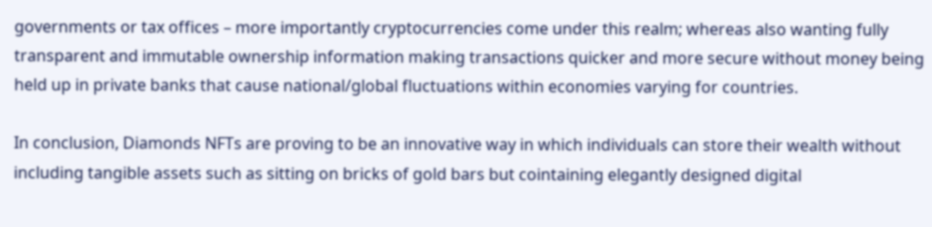governments or tax offices – more importantly cryptocurrencies come under this realm; whereas also wanting fully transparent and immutable ownership information making transactions quicker and more secure without money being held up in private banks that cause national/global fluctuations within economies varying for countries.

In conclusion, Diamonds NFTs are proving to be an innovative way in which individuals can store their wealth without including tangible assets such as sitting on bricks of gold bars but cointaining elegantly designed digital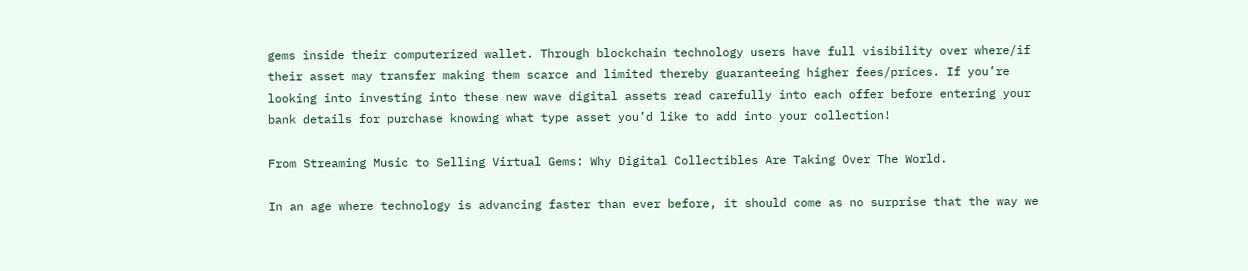gems inside their computerized wallet. Through blockchain technology users have full visibility over where/if their asset may transfer making them scarce and limited thereby guaranteeing higher fees/prices. If you’re looking into investing into these new wave digital assets read carefully into each offer before entering your bank details for purchase knowing what type asset you’d like to add into your collection!

From Streaming Music to Selling Virtual Gems: Why Digital Collectibles Are Taking Over The World.

In an age where technology is advancing faster than ever before, it should come as no surprise that the way we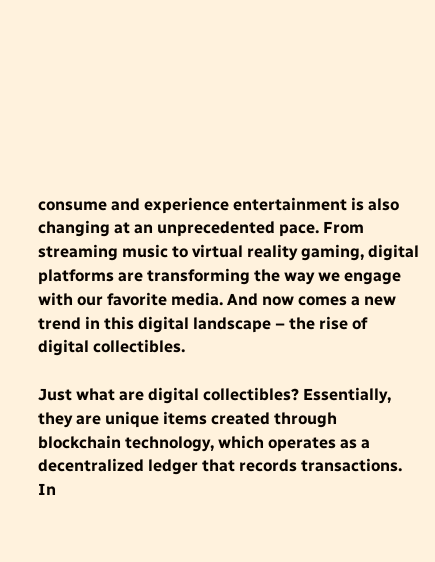consume and experience entertainment is also changing at an unprecedented pace. From streaming music to virtual reality gaming, digital platforms are transforming the way we engage with our favorite media. And now comes a new trend in this digital landscape – the rise of digital collectibles.

Just what are digital collectibles? Essentially, they are unique items created through blockchain technology, which operates as a decentralized ledger that records transactions. In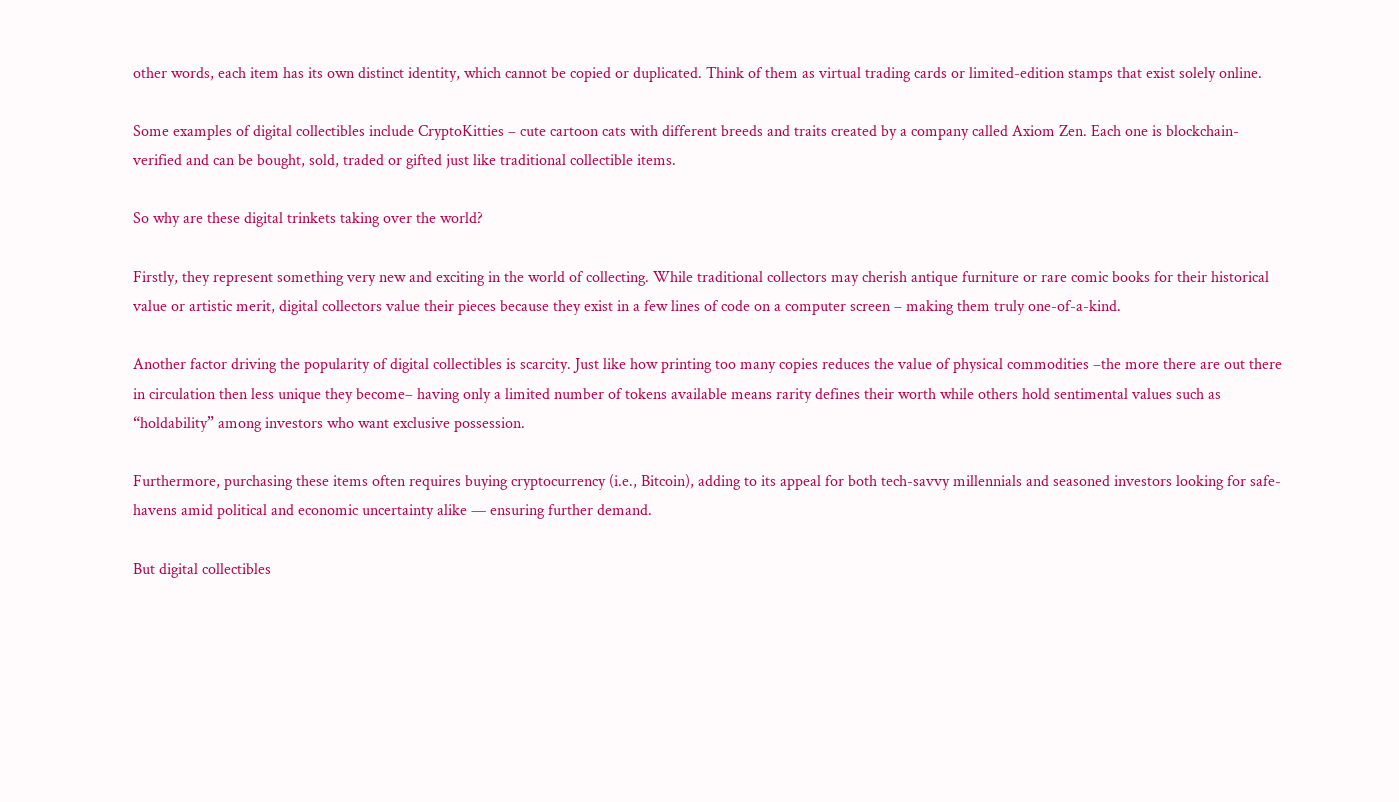other words, each item has its own distinct identity, which cannot be copied or duplicated. Think of them as virtual trading cards or limited-edition stamps that exist solely online.

Some examples of digital collectibles include CryptoKitties – cute cartoon cats with different breeds and traits created by a company called Axiom Zen. Each one is blockchain-verified and can be bought, sold, traded or gifted just like traditional collectible items.

So why are these digital trinkets taking over the world?

Firstly, they represent something very new and exciting in the world of collecting. While traditional collectors may cherish antique furniture or rare comic books for their historical value or artistic merit, digital collectors value their pieces because they exist in a few lines of code on a computer screen – making them truly one-of-a-kind.

Another factor driving the popularity of digital collectibles is scarcity. Just like how printing too many copies reduces the value of physical commodities –the more there are out there in circulation then less unique they become– having only a limited number of tokens available means rarity defines their worth while others hold sentimental values such as “holdability” among investors who want exclusive possession.

Furthermore, purchasing these items often requires buying cryptocurrency (i.e., Bitcoin), adding to its appeal for both tech-savvy millennials and seasoned investors looking for safe-havens amid political and economic uncertainty alike — ensuring further demand.

But digital collectibles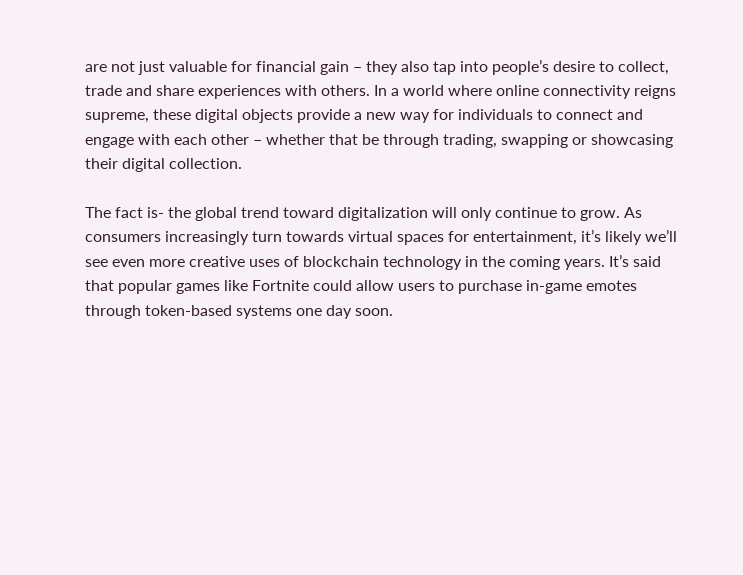are not just valuable for financial gain – they also tap into people’s desire to collect, trade and share experiences with others. In a world where online connectivity reigns supreme, these digital objects provide a new way for individuals to connect and engage with each other – whether that be through trading, swapping or showcasing their digital collection.

The fact is- the global trend toward digitalization will only continue to grow. As consumers increasingly turn towards virtual spaces for entertainment, it’s likely we’ll see even more creative uses of blockchain technology in the coming years. It’s said that popular games like Fortnite could allow users to purchase in-game emotes through token-based systems one day soon.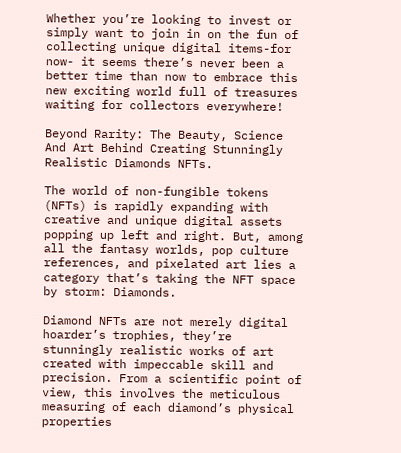Whether you’re looking to invest or simply want to join in on the fun of collecting unique digital items-for now- it seems there’s never been a better time than now to embrace this new exciting world full of treasures waiting for collectors everywhere!

Beyond Rarity: The Beauty, Science And Art Behind Creating Stunningly Realistic Diamonds NFTs.

The world of non-fungible tokens (NFTs) is rapidly expanding with creative and unique digital assets popping up left and right. But, among all the fantasy worlds, pop culture references, and pixelated art lies a category that’s taking the NFT space by storm: Diamonds.

Diamond NFTs are not merely digital hoarder’s trophies, they’re stunningly realistic works of art created with impeccable skill and precision. From a scientific point of view, this involves the meticulous measuring of each diamond’s physical properties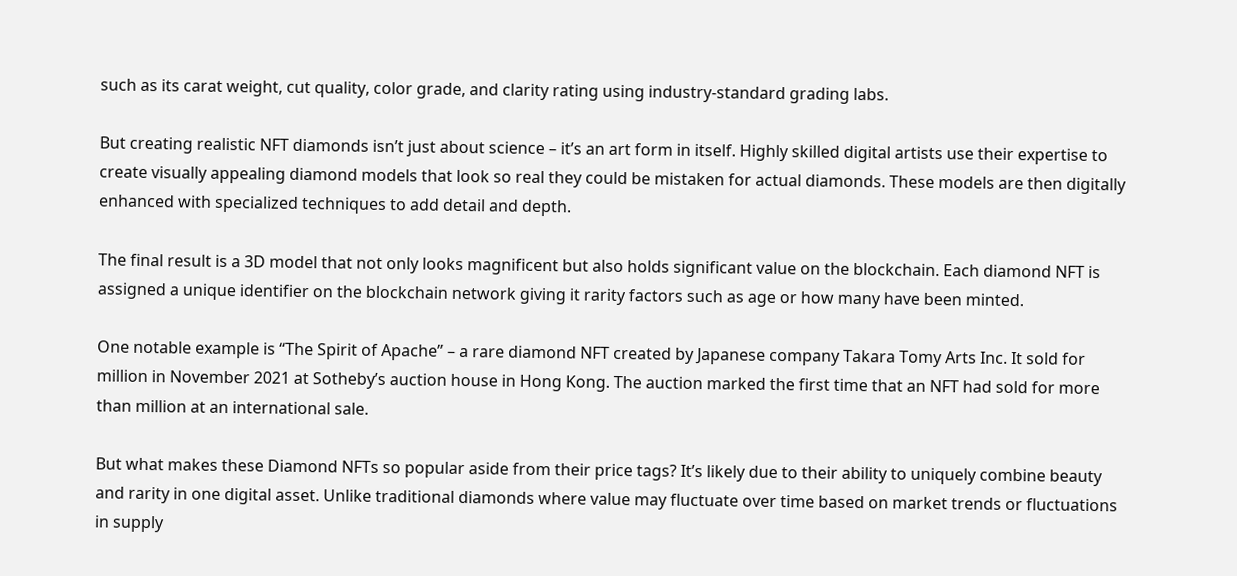such as its carat weight, cut quality, color grade, and clarity rating using industry-standard grading labs.

But creating realistic NFT diamonds isn’t just about science – it’s an art form in itself. Highly skilled digital artists use their expertise to create visually appealing diamond models that look so real they could be mistaken for actual diamonds. These models are then digitally enhanced with specialized techniques to add detail and depth.

The final result is a 3D model that not only looks magnificent but also holds significant value on the blockchain. Each diamond NFT is assigned a unique identifier on the blockchain network giving it rarity factors such as age or how many have been minted.

One notable example is “The Spirit of Apache” – a rare diamond NFT created by Japanese company Takara Tomy Arts Inc. It sold for million in November 2021 at Sotheby’s auction house in Hong Kong. The auction marked the first time that an NFT had sold for more than million at an international sale.

But what makes these Diamond NFTs so popular aside from their price tags? It’s likely due to their ability to uniquely combine beauty and rarity in one digital asset. Unlike traditional diamonds where value may fluctuate over time based on market trends or fluctuations in supply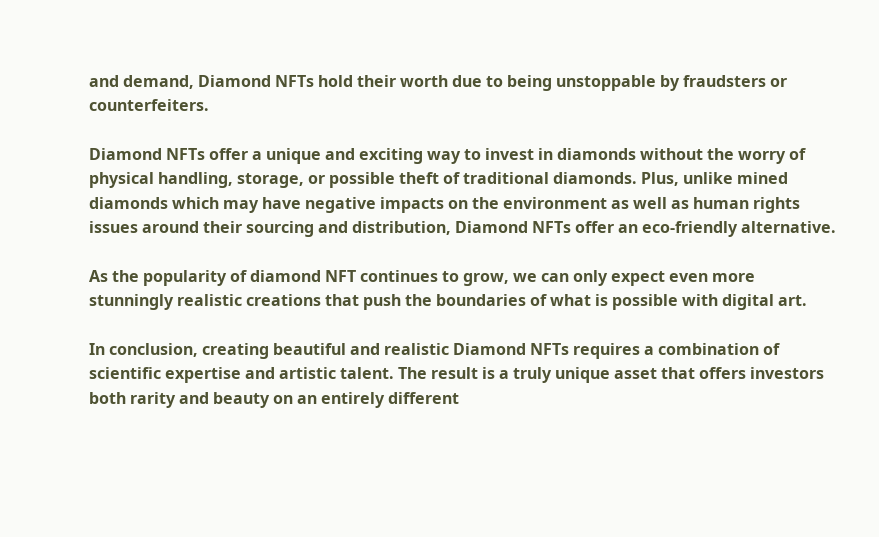and demand, Diamond NFTs hold their worth due to being unstoppable by fraudsters or counterfeiters.

Diamond NFTs offer a unique and exciting way to invest in diamonds without the worry of physical handling, storage, or possible theft of traditional diamonds. Plus, unlike mined diamonds which may have negative impacts on the environment as well as human rights issues around their sourcing and distribution, Diamond NFTs offer an eco-friendly alternative.

As the popularity of diamond NFT continues to grow, we can only expect even more stunningly realistic creations that push the boundaries of what is possible with digital art.

In conclusion, creating beautiful and realistic Diamond NFTs requires a combination of scientific expertise and artistic talent. The result is a truly unique asset that offers investors both rarity and beauty on an entirely different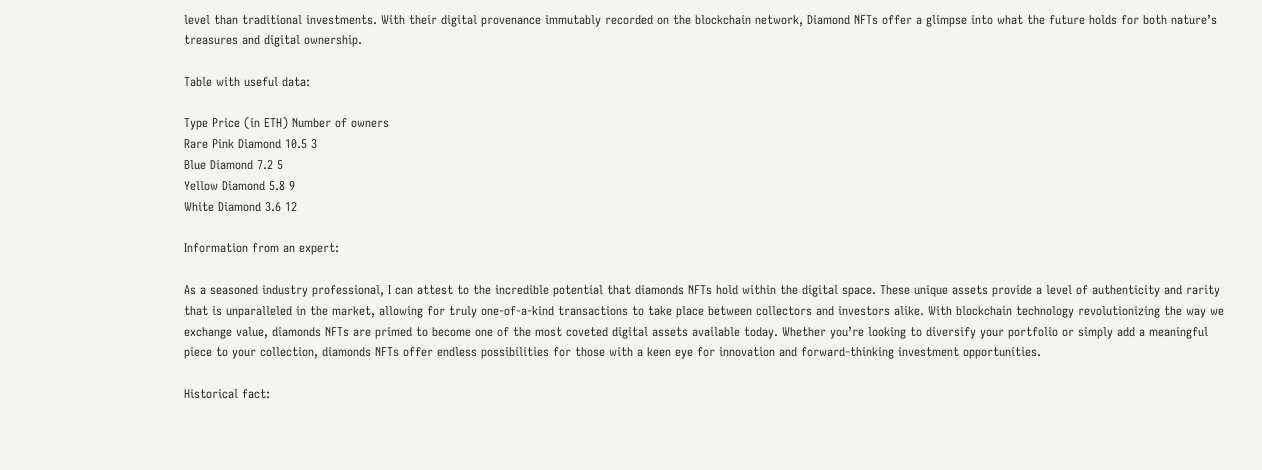level than traditional investments. With their digital provenance immutably recorded on the blockchain network, Diamond NFTs offer a glimpse into what the future holds for both nature’s treasures and digital ownership.

Table with useful data:

Type Price (in ETH) Number of owners
Rare Pink Diamond 10.5 3
Blue Diamond 7.2 5
Yellow Diamond 5.8 9
White Diamond 3.6 12

Information from an expert:

As a seasoned industry professional, I can attest to the incredible potential that diamonds NFTs hold within the digital space. These unique assets provide a level of authenticity and rarity that is unparalleled in the market, allowing for truly one-of-a-kind transactions to take place between collectors and investors alike. With blockchain technology revolutionizing the way we exchange value, diamonds NFTs are primed to become one of the most coveted digital assets available today. Whether you’re looking to diversify your portfolio or simply add a meaningful piece to your collection, diamonds NFTs offer endless possibilities for those with a keen eye for innovation and forward-thinking investment opportunities.

Historical fact: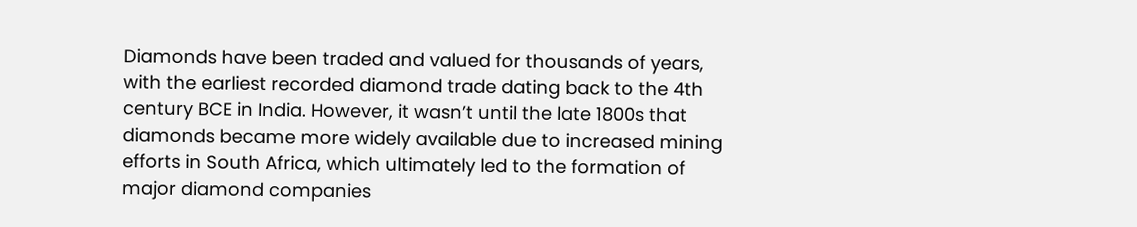Diamonds have been traded and valued for thousands of years, with the earliest recorded diamond trade dating back to the 4th century BCE in India. However, it wasn’t until the late 1800s that diamonds became more widely available due to increased mining efforts in South Africa, which ultimately led to the formation of major diamond companies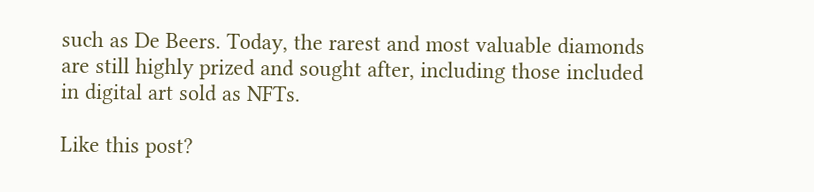such as De Beers. Today, the rarest and most valuable diamonds are still highly prized and sought after, including those included in digital art sold as NFTs.

Like this post?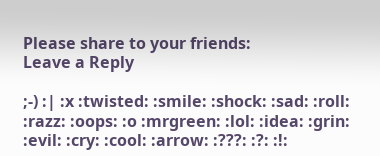Please share to your friends:
Leave a Reply

;-) :| :x :twisted: :smile: :shock: :sad: :roll: :razz: :oops: :o :mrgreen: :lol: :idea: :grin: :evil: :cry: :cool: :arrow: :???: :?: :!: